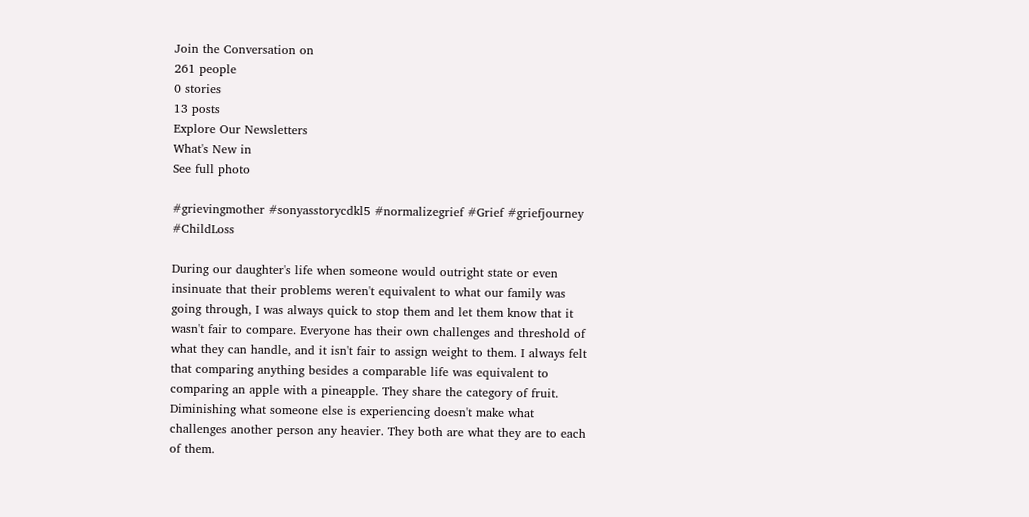Join the Conversation on
261 people
0 stories
13 posts
Explore Our Newsletters
What's New in
See full photo

#grievingmother #sonyasstorycdkl5 #normalizegrief #Grief #griefjourney #ChildLoss

During our daughter's life when someone would outright state or even insinuate that their problems weren't equivalent to what our family was going through, I was always quick to stop them and let them know that it wasn't fair to compare. Everyone has their own challenges and threshold of what they can handle, and it isn't fair to assign weight to them. I always felt that comparing anything besides a comparable life was equivalent to comparing an apple with a pineapple. They share the category of fruit. Diminishing what someone else is experiencing doesn't make what challenges another person any heavier. They both are what they are to each of them.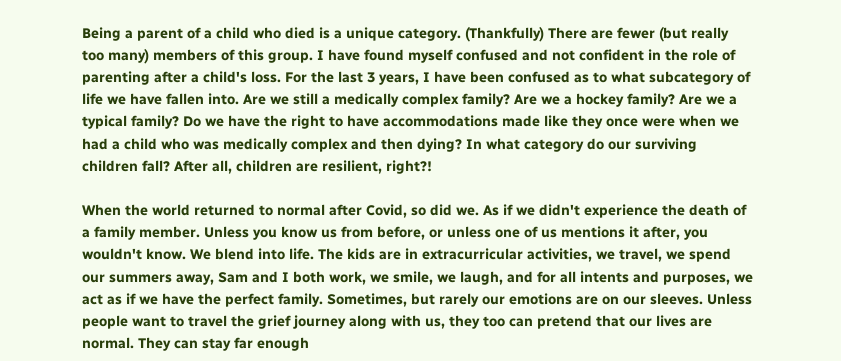Being a parent of a child who died is a unique category. (Thankfully) There are fewer (but really too many) members of this group. I have found myself confused and not confident in the role of parenting after a child's loss. For the last 3 years, I have been confused as to what subcategory of life we have fallen into. Are we still a medically complex family? Are we a hockey family? Are we a typical family? Do we have the right to have accommodations made like they once were when we had a child who was medically complex and then dying? In what category do our surviving children fall? After all, children are resilient, right?!

When the world returned to normal after Covid, so did we. As if we didn't experience the death of a family member. Unless you know us from before, or unless one of us mentions it after, you wouldn't know. We blend into life. The kids are in extracurricular activities, we travel, we spend our summers away, Sam and I both work, we smile, we laugh, and for all intents and purposes, we act as if we have the perfect family. Sometimes, but rarely our emotions are on our sleeves. Unless people want to travel the grief journey along with us, they too can pretend that our lives are normal. They can stay far enough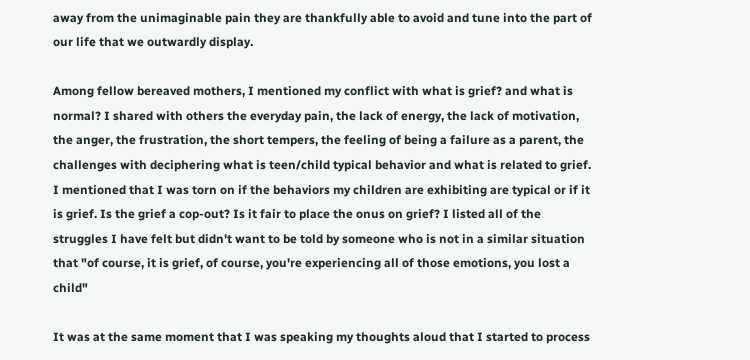away from the unimaginable pain they are thankfully able to avoid and tune into the part of our life that we outwardly display.

Among fellow bereaved mothers, I mentioned my conflict with what is grief? and what is normal? I shared with others the everyday pain, the lack of energy, the lack of motivation, the anger, the frustration, the short tempers, the feeling of being a failure as a parent, the challenges with deciphering what is teen/child typical behavior and what is related to grief. I mentioned that I was torn on if the behaviors my children are exhibiting are typical or if it is grief. Is the grief a cop-out? Is it fair to place the onus on grief? I listed all of the struggles I have felt but didn't want to be told by someone who is not in a similar situation that "of course, it is grief, of course, you're experiencing all of those emotions, you lost a child"

It was at the same moment that I was speaking my thoughts aloud that I started to process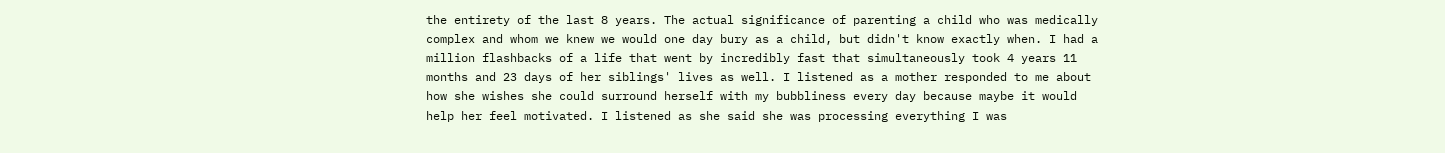the entirety of the last 8 years. The actual significance of parenting a child who was medically complex and whom we knew we would one day bury as a child, but didn't know exactly when. I had a million flashbacks of a life that went by incredibly fast that simultaneously took 4 years 11 months and 23 days of her siblings' lives as well. I listened as a mother responded to me about how she wishes she could surround herself with my bubbliness every day because maybe it would help her feel motivated. I listened as she said she was processing everything I was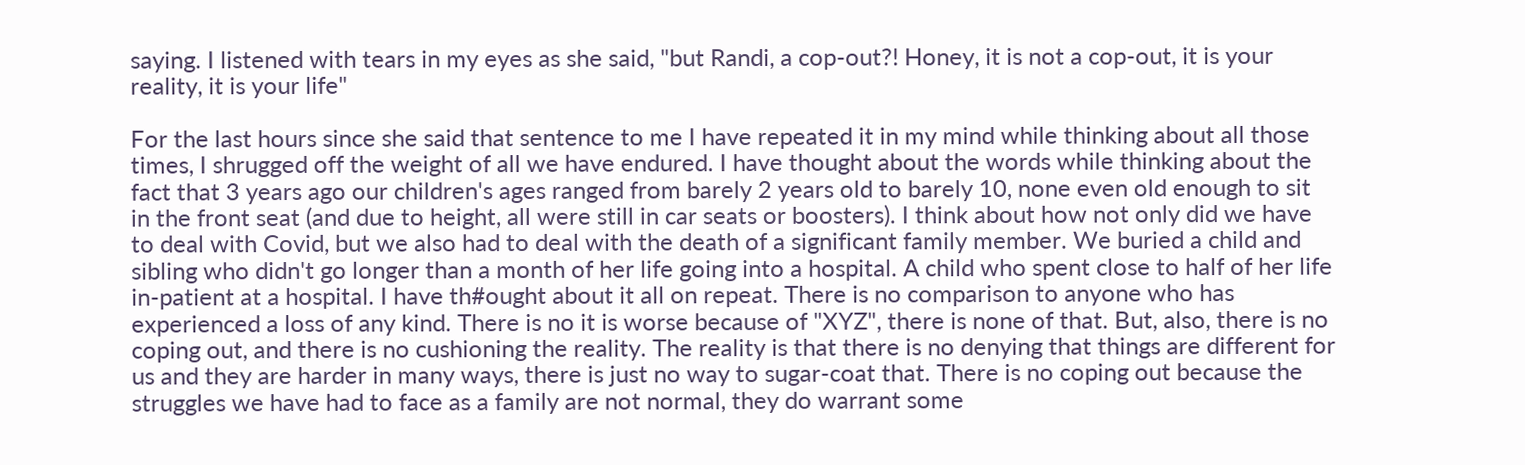saying. I listened with tears in my eyes as she said, "but Randi, a cop-out?! Honey, it is not a cop-out, it is your reality, it is your life"

For the last hours since she said that sentence to me I have repeated it in my mind while thinking about all those times, I shrugged off the weight of all we have endured. I have thought about the words while thinking about the fact that 3 years ago our children's ages ranged from barely 2 years old to barely 10, none even old enough to sit in the front seat (and due to height, all were still in car seats or boosters). I think about how not only did we have to deal with Covid, but we also had to deal with the death of a significant family member. We buried a child and sibling who didn't go longer than a month of her life going into a hospital. A child who spent close to half of her life in-patient at a hospital. I have th#ought about it all on repeat. There is no comparison to anyone who has experienced a loss of any kind. There is no it is worse because of "XYZ", there is none of that. But, also, there is no coping out, and there is no cushioning the reality. The reality is that there is no denying that things are different for us and they are harder in many ways, there is just no way to sugar-coat that. There is no coping out because the struggles we have had to face as a family are not normal, they do warrant some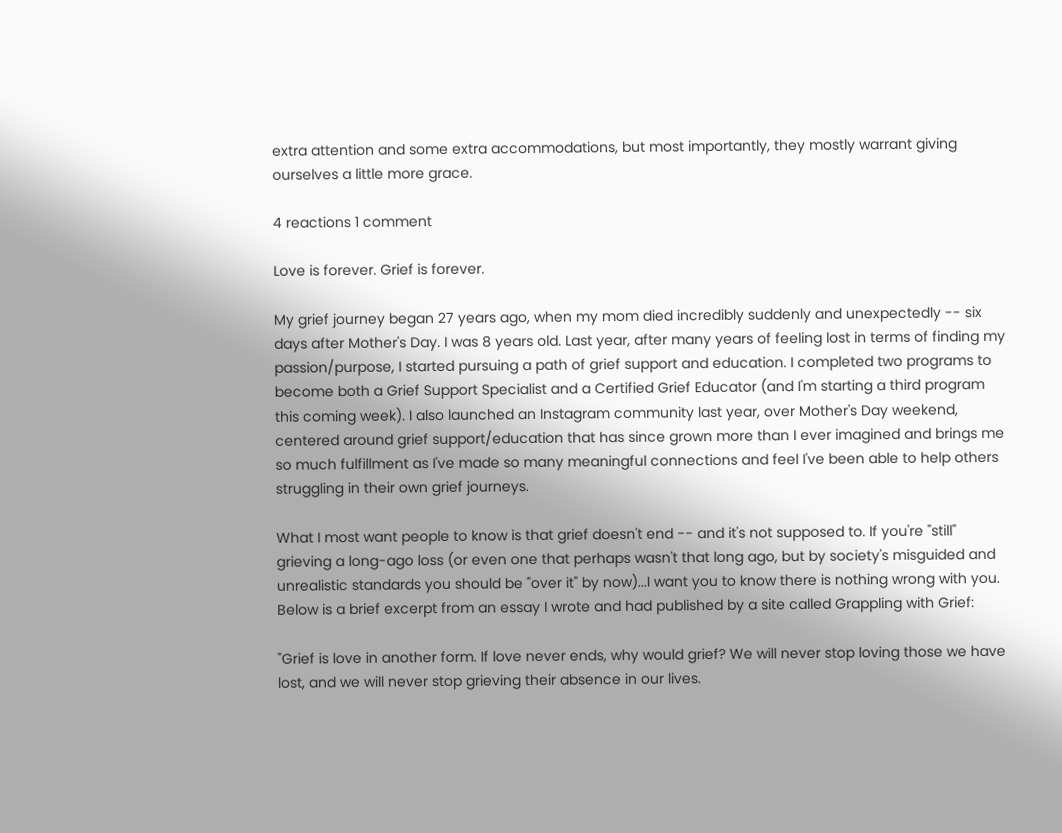extra attention and some extra accommodations, but most importantly, they mostly warrant giving ourselves a little more grace.

4 reactions 1 comment

Love is forever. Grief is forever.

My grief journey began 27 years ago, when my mom died incredibly suddenly and unexpectedly -- six days after Mother's Day. I was 8 years old. Last year, after many years of feeling lost in terms of finding my passion/purpose, I started pursuing a path of grief support and education. I completed two programs to become both a Grief Support Specialist and a Certified Grief Educator (and I'm starting a third program this coming week). I also launched an Instagram community last year, over Mother's Day weekend, centered around grief support/education that has since grown more than I ever imagined and brings me so much fulfillment as I've made so many meaningful connections and feel I've been able to help others struggling in their own grief journeys.

What I most want people to know is that grief doesn't end -- and it's not supposed to. If you're "still" grieving a long-ago loss (or even one that perhaps wasn't that long ago, but by society's misguided and unrealistic standards you should be "over it" by now)...I want you to know there is nothing wrong with you. Below is a brief excerpt from an essay I wrote and had published by a site called Grappling with Grief:

"Grief is love in another form. If love never ends, why would grief? We will never stop loving those we have lost, and we will never stop grieving their absence in our lives.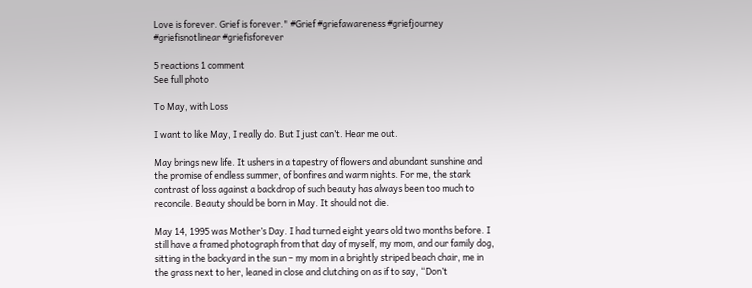Love is forever. Grief is forever." #Grief #griefawareness #griefjourney #griefisnotlinear #griefisforever

5 reactions 1 comment
See full photo

To May, with Loss

I want to like May, I really do. But I just can’t. Hear me out.

May brings new life. It ushers in a tapestry of flowers and abundant sunshine and the promise of endless summer, of bonfires and warm nights. For me, the stark contrast of loss against a backdrop of such beauty has always been too much to reconcile. Beauty should be born in May. It should not die.

May 14, 1995 was Mother’s Day. I had turned eight years old two months before. I still have a framed photograph from that day of myself, my mom, and our family dog, sitting in the backyard in the sun – my mom in a brightly striped beach chair, me in the grass next to her, leaned in close and clutching on as if to say, “Don’t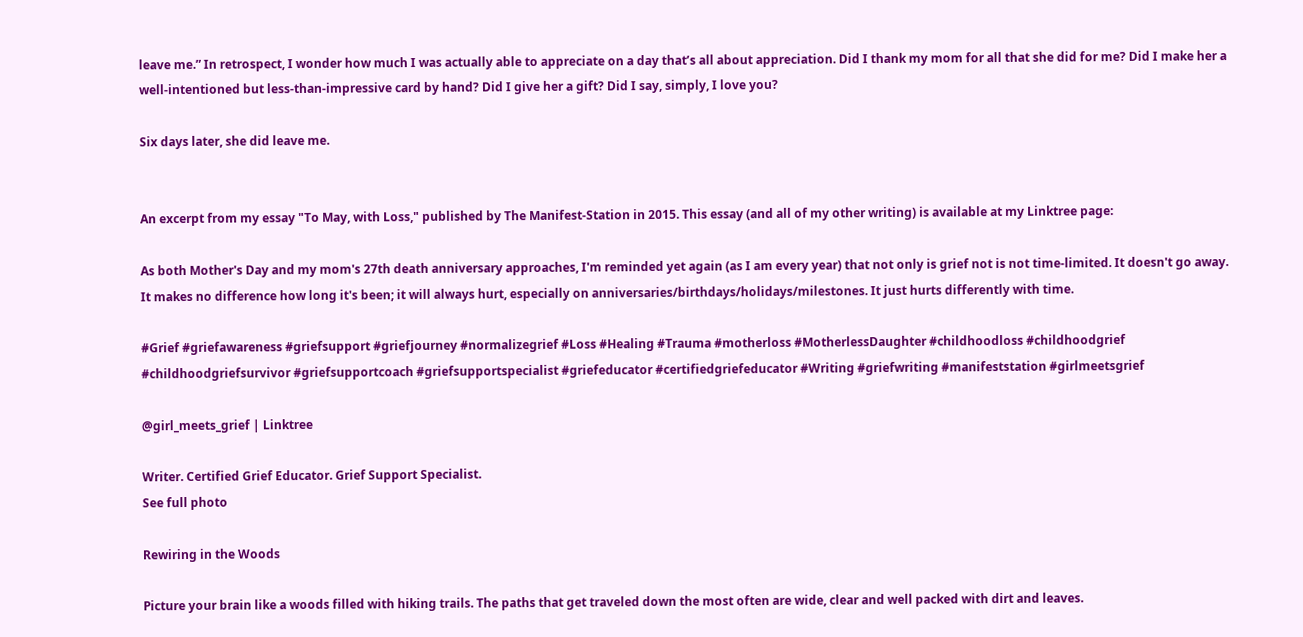leave me.” In retrospect, I wonder how much I was actually able to appreciate on a day that’s all about appreciation. Did I thank my mom for all that she did for me? Did I make her a well-intentioned but less-than-impressive card by hand? Did I give her a gift? Did I say, simply, I love you?

Six days later, she did leave me.


An excerpt from my essay "To May, with Loss," published by The Manifest-Station in 2015. This essay (and all of my other writing) is available at my Linktree page:

As both Mother's Day and my mom's 27th death anniversary approaches, I'm reminded yet again (as I am every year) that not only is grief not is not time-limited. It doesn't go away. It makes no difference how long it's been; it will always hurt, especially on anniversaries/birthdays/holidays/milestones. It just hurts differently with time.

#Grief #griefawareness #griefsupport #griefjourney #normalizegrief #Loss #Healing #Trauma #motherloss #MotherlessDaughter #childhoodloss #childhoodgrief #childhoodgriefsurvivor #griefsupportcoach #griefsupportspecialist #griefeducator #certifiedgriefeducator #Writing #griefwriting #manifeststation #girlmeetsgrief

@girl_meets_grief | Linktree

Writer. Certified Grief Educator. Grief Support Specialist.
See full photo

Rewiring in the Woods

Picture your brain like a woods filled with hiking trails. The paths that get traveled down the most often are wide, clear and well packed with dirt and leaves.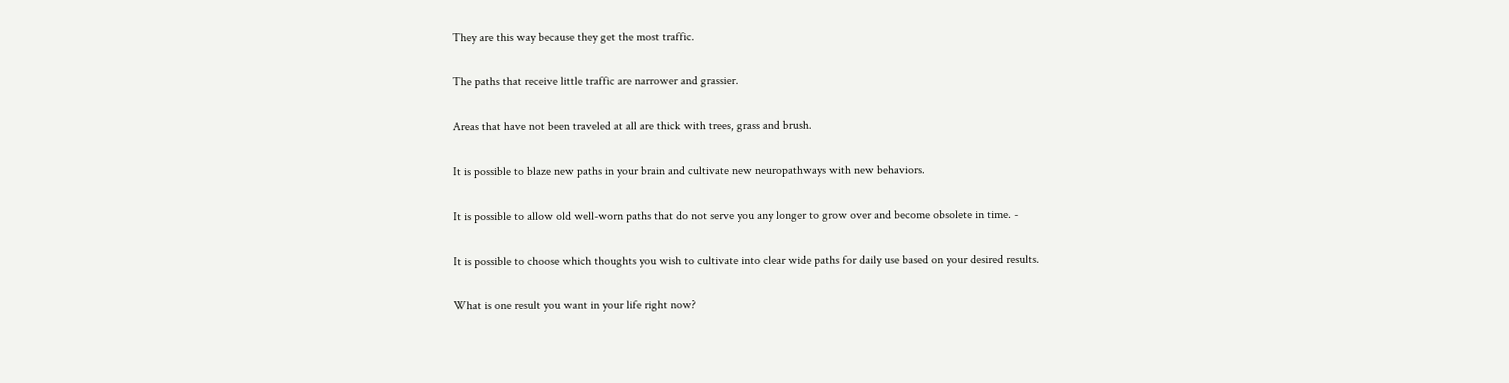They are this way because they get the most traffic.

The paths that receive little traffic are narrower and grassier.

Areas that have not been traveled at all are thick with trees, grass and brush.

It is possible to blaze new paths in your brain and cultivate new neuropathways with new behaviors.

It is possible to allow old well-worn paths that do not serve you any longer to grow over and become obsolete in time. -

It is possible to choose which thoughts you wish to cultivate into clear wide paths for daily use based on your desired results.

What is one result you want in your life right now?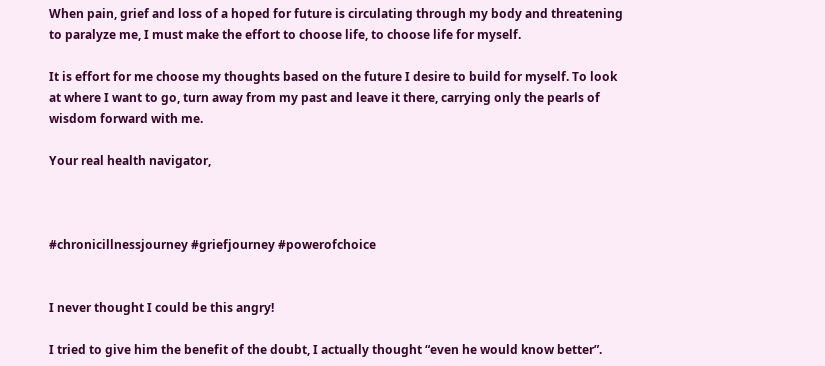When pain, grief and loss of a hoped for future is circulating through my body and threatening to paralyze me, I must make the effort to choose life, to choose life for myself.

It is effort for me choose my thoughts based on the future I desire to build for myself. To look at where I want to go, turn away from my past and leave it there, carrying only the pearls of wisdom forward with me.

Your real health navigator,



#chronicillnessjourney #griefjourney #powerofchoice


I never thought I could be this angry!

I tried to give him the benefit of the doubt, I actually thought “even he would know better”.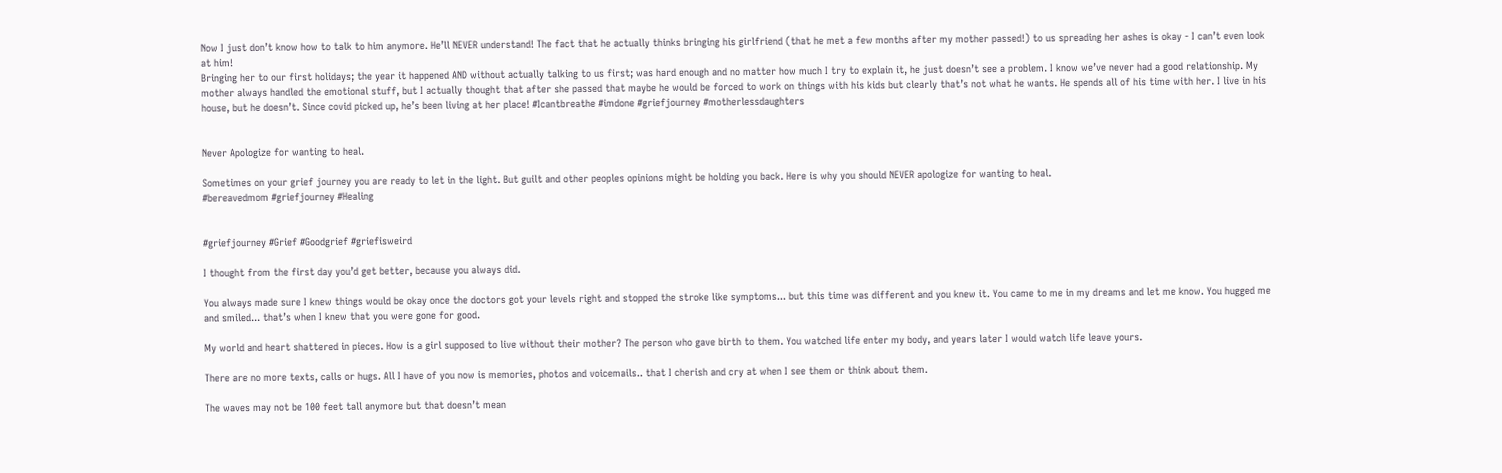Now I just don’t know how to talk to him anymore. He’ll NEVER understand! The fact that he actually thinks bringing his girlfriend (that he met a few months after my mother passed!) to us spreading her ashes is okay - I can’t even look at him!
Bringing her to our first holidays; the year it happened AND without actually talking to us first; was hard enough and no matter how much I try to explain it, he just doesn’t see a problem. I know we’ve never had a good relationship. My mother always handled the emotional stuff, but I actually thought that after she passed that maybe he would be forced to work on things with his kids but clearly that’s not what he wants. He spends all of his time with her. I live in his house, but he doesn’t. Since covid picked up, he’s been living at her place! #Icantbreathe #imdone #griefjourney #motherlessdaughters


Never Apologize for wanting to heal.

Sometimes on your grief journey you are ready to let in the light. But guilt and other peoples opinions might be holding you back. Here is why you should NEVER apologize for wanting to heal.
#bereavedmom #griefjourney #Healing


#griefjourney #Grief #Goodgrief #griefisweird

I thought from the first day you’d get better, because you always did.

You always made sure I knew things would be okay once the doctors got your levels right and stopped the stroke like symptoms... but this time was different and you knew it. You came to me in my dreams and let me know. You hugged me and smiled... that’s when I knew that you were gone for good.

My world and heart shattered in pieces. How is a girl supposed to live without their mother? The person who gave birth to them. You watched life enter my body, and years later I would watch life leave yours.

There are no more texts, calls or hugs. All I have of you now is memories, photos and voicemails.. that I cherish and cry at when I see them or think about them.

The waves may not be 100 feet tall anymore but that doesn’t mean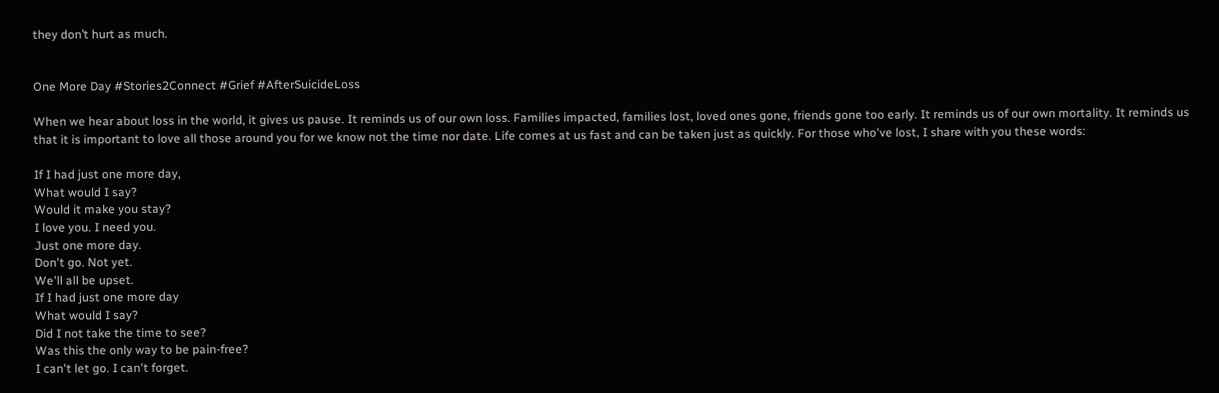they don’t hurt as much.


One More Day #Stories2Connect #Grief #AfterSuicideLoss

When we hear about loss in the world, it gives us pause. It reminds us of our own loss. Families impacted, families lost, loved ones gone, friends gone too early. It reminds us of our own mortality. It reminds us that it is important to love all those around you for we know not the time nor date. Life comes at us fast and can be taken just as quickly. For those who've lost, I share with you these words:

If I had just one more day,
What would I say?
Would it make you stay?
I love you. I need you.
Just one more day.
Don't go. Not yet.
We'll all be upset.
If I had just one more day
What would I say?
Did I not take the time to see?
Was this the only way to be pain-free?
I can't let go. I can't forget.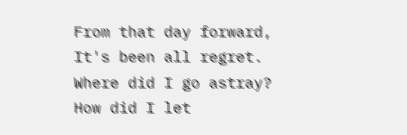From that day forward,
It's been all regret.
Where did I go astray?
How did I let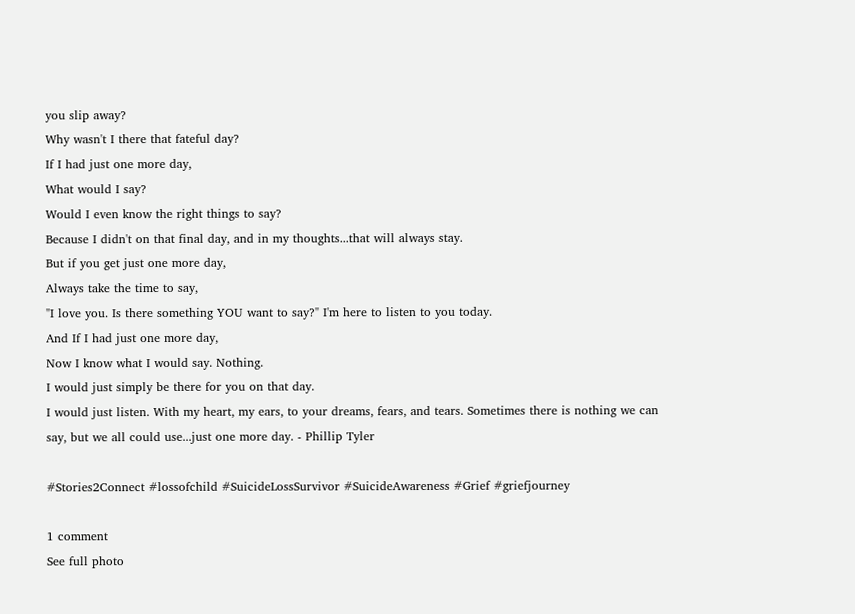you slip away?
Why wasn't I there that fateful day?
If I had just one more day,
What would I say?
Would I even know the right things to say?
Because I didn't on that final day, and in my thoughts...that will always stay.
But if you get just one more day,
Always take the time to say,
"I love you. Is there something YOU want to say?" I'm here to listen to you today.
And If I had just one more day,
Now I know what I would say. Nothing.
I would just simply be there for you on that day.
I would just listen. With my heart, my ears, to your dreams, fears, and tears. Sometimes there is nothing we can say, but we all could use...just one more day. - Phillip Tyler

#Stories2Connect #lossofchild #SuicideLossSurvivor #SuicideAwareness #Grief #griefjourney

1 comment
See full photo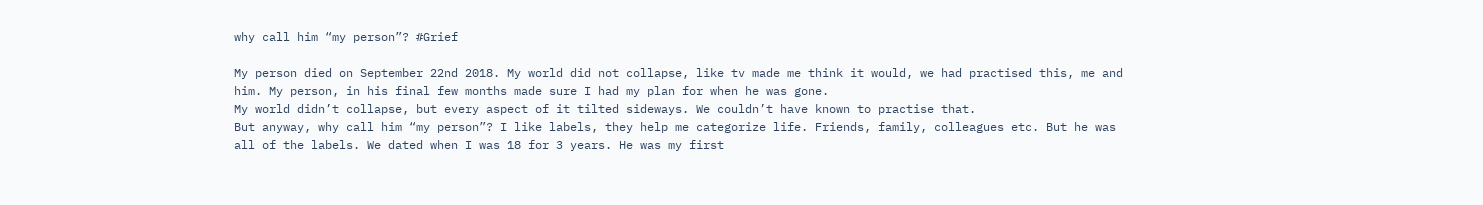why call him “my person”? #Grief

My person died on September 22nd 2018. My world did not collapse, like tv made me think it would, we had practised this, me and him. My person, in his final few months made sure I had my plan for when he was gone.
My world didn’t collapse, but every aspect of it tilted sideways. We couldn’t have known to practise that.
But anyway, why call him “my person”? I like labels, they help me categorize life. Friends, family, colleagues etc. But he was all of the labels. We dated when I was 18 for 3 years. He was my first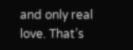and only real love. That’s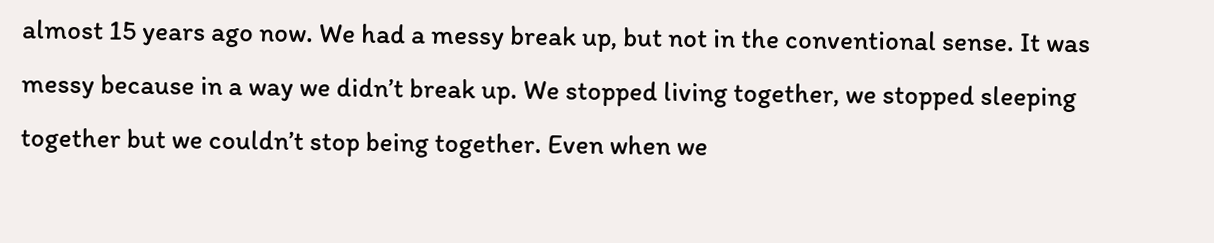almost 15 years ago now. We had a messy break up, but not in the conventional sense. It was messy because in a way we didn’t break up. We stopped living together, we stopped sleeping together but we couldn’t stop being together. Even when we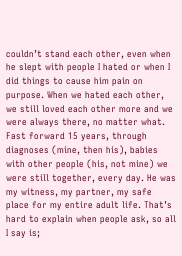couldn’t stand each other, even when he slept with people I hated or when I did things to cause him pain on purpose. When we hated each other, we still loved each other more and we were always there, no matter what.
Fast forward 15 years, through diagnoses (mine, then his), babies with other people (his, not mine) we were still together, every day. He was my witness, my partner, my safe place for my entire adult life. That’s hard to explain when people ask, so all I say is;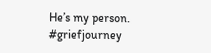He’s my person.
#griefjourney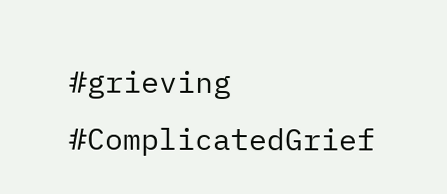#grieving #ComplicatedGrief